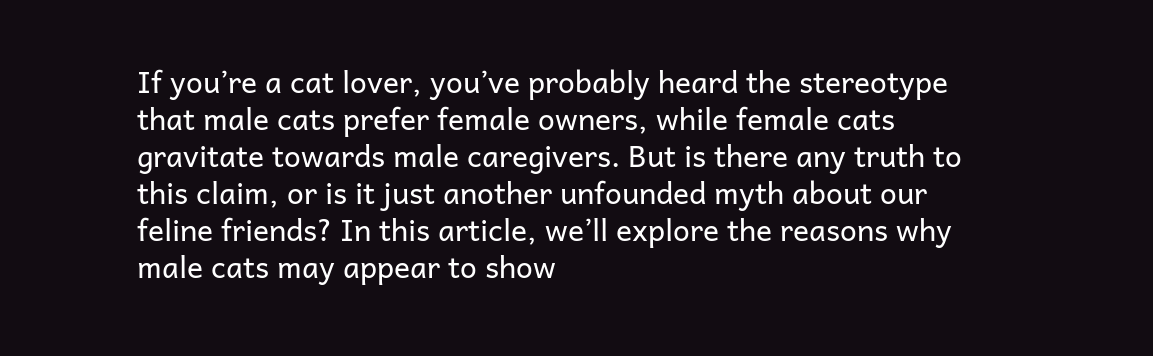If you’re a cat lover, you’ve probably heard the stereotype that male cats prefer female owners, while female cats gravitate towards male caregivers. But is there any truth to this claim, or is it just another unfounded myth about our feline friends? In this article, we’ll explore the reasons why male cats may appear to show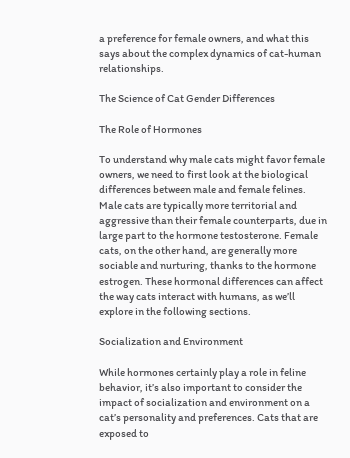a preference for female owners, and what this says about the complex dynamics of cat-human relationships.

The Science of Cat Gender Differences

The Role of Hormones

To understand why male cats might favor female owners, we need to first look at the biological differences between male and female felines. Male cats are typically more territorial and aggressive than their female counterparts, due in large part to the hormone testosterone. Female cats, on the other hand, are generally more sociable and nurturing, thanks to the hormone estrogen. These hormonal differences can affect the way cats interact with humans, as we’ll explore in the following sections.

Socialization and Environment

While hormones certainly play a role in feline behavior, it’s also important to consider the impact of socialization and environment on a cat’s personality and preferences. Cats that are exposed to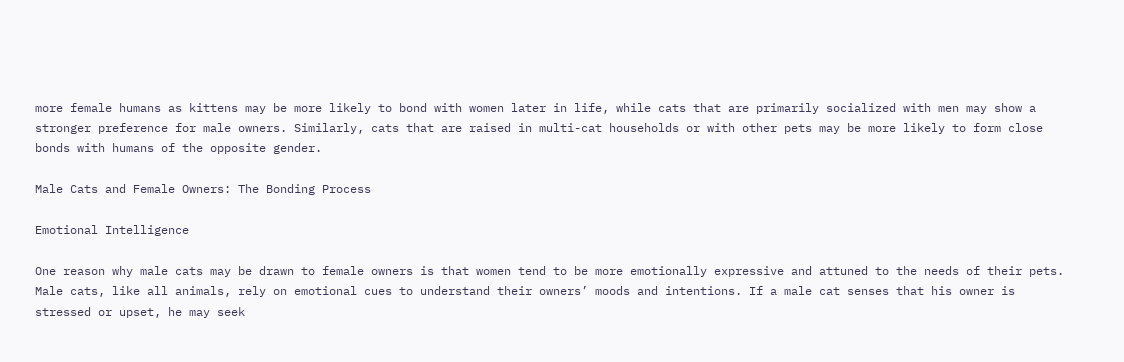more female humans as kittens may be more likely to bond with women later in life, while cats that are primarily socialized with men may show a stronger preference for male owners. Similarly, cats that are raised in multi-cat households or with other pets may be more likely to form close bonds with humans of the opposite gender.

Male Cats and Female Owners: The Bonding Process

Emotional Intelligence

One reason why male cats may be drawn to female owners is that women tend to be more emotionally expressive and attuned to the needs of their pets. Male cats, like all animals, rely on emotional cues to understand their owners’ moods and intentions. If a male cat senses that his owner is stressed or upset, he may seek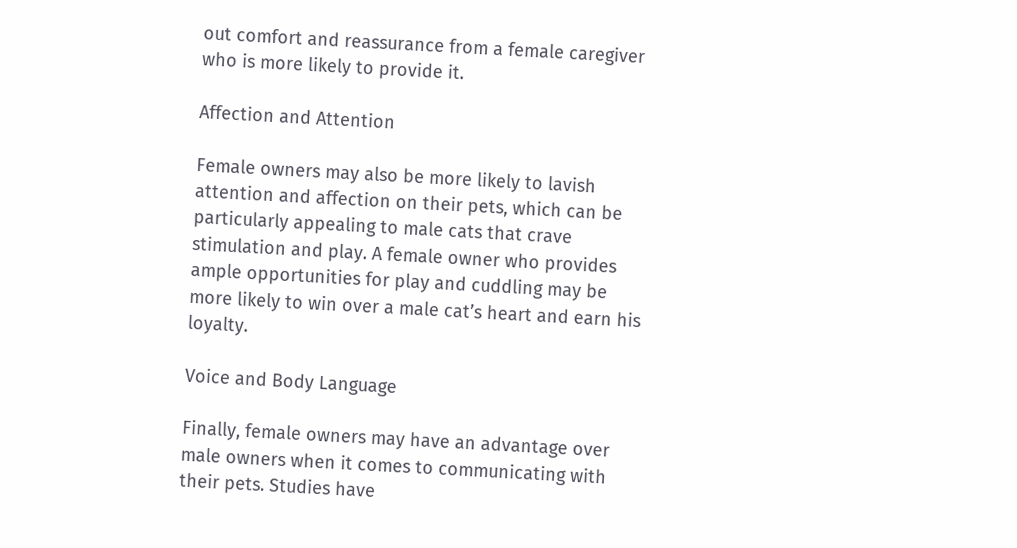out comfort and reassurance from a female caregiver who is more likely to provide it.

Affection and Attention

Female owners may also be more likely to lavish attention and affection on their pets, which can be particularly appealing to male cats that crave stimulation and play. A female owner who provides ample opportunities for play and cuddling may be more likely to win over a male cat’s heart and earn his loyalty.

Voice and Body Language

Finally, female owners may have an advantage over male owners when it comes to communicating with their pets. Studies have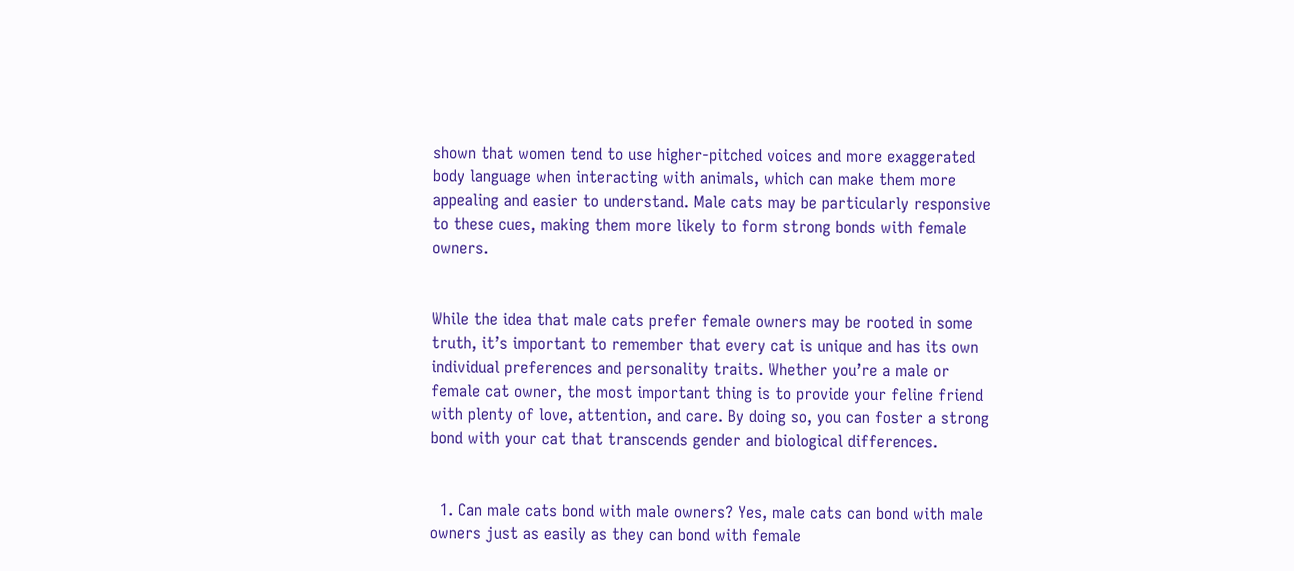shown that women tend to use higher-pitched voices and more exaggerated body language when interacting with animals, which can make them more appealing and easier to understand. Male cats may be particularly responsive to these cues, making them more likely to form strong bonds with female owners.


While the idea that male cats prefer female owners may be rooted in some truth, it’s important to remember that every cat is unique and has its own individual preferences and personality traits. Whether you’re a male or female cat owner, the most important thing is to provide your feline friend with plenty of love, attention, and care. By doing so, you can foster a strong bond with your cat that transcends gender and biological differences.


  1. Can male cats bond with male owners? Yes, male cats can bond with male owners just as easily as they can bond with female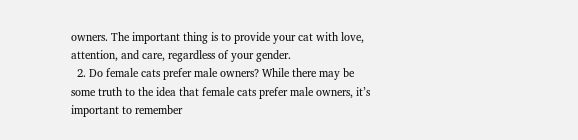owners. The important thing is to provide your cat with love, attention, and care, regardless of your gender.
  2. Do female cats prefer male owners? While there may be some truth to the idea that female cats prefer male owners, it’s important to remember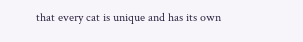that every cat is unique and has its own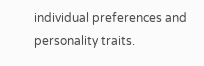individual preferences and personality traits.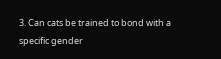3. Can cats be trained to bond with a specific gender